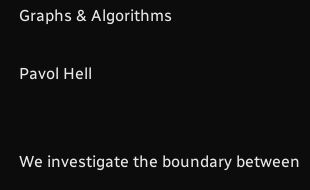Graphs & Algorithms

Pavol Hell


We investigate the boundary between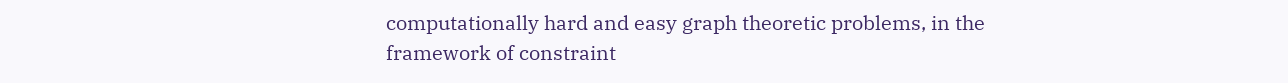computationally hard and easy graph theoretic problems, in the framework of constraint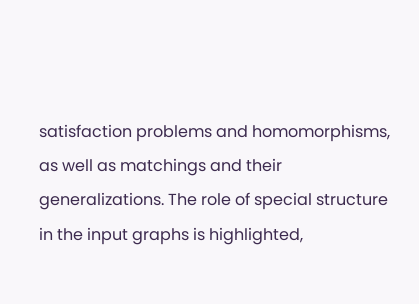satisfaction problems and homomorphisms, as well as matchings and their generalizations. The role of special structure in the input graphs is highlighted,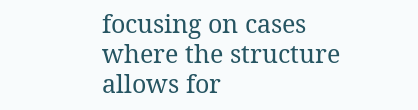focusing on cases where the structure allows for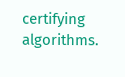certifying algorithms.